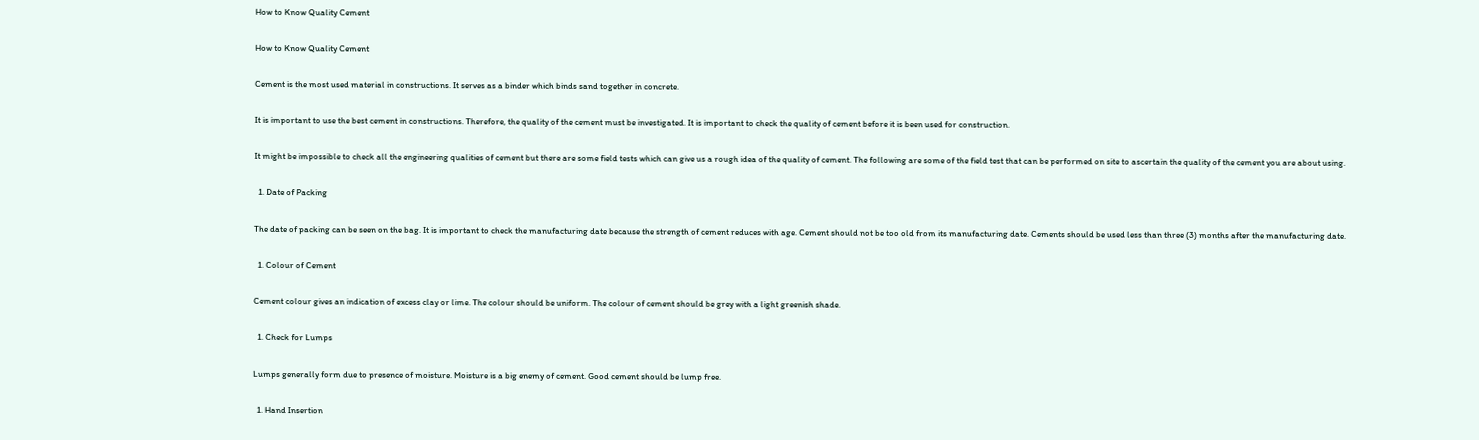How to Know Quality Cement

How to Know Quality Cement

Cement is the most used material in constructions. It serves as a binder which binds sand together in concrete.

It is important to use the best cement in constructions. Therefore, the quality of the cement must be investigated. It is important to check the quality of cement before it is been used for construction.

It might be impossible to check all the engineering qualities of cement but there are some field tests which can give us a rough idea of the quality of cement. The following are some of the field test that can be performed on site to ascertain the quality of the cement you are about using.

  1. Date of Packing

The date of packing can be seen on the bag. It is important to check the manufacturing date because the strength of cement reduces with age. Cement should not be too old from its manufacturing date. Cements should be used less than three (3) months after the manufacturing date.

  1. Colour of Cement

Cement colour gives an indication of excess clay or lime. The colour should be uniform. The colour of cement should be grey with a light greenish shade.

  1. Check for Lumps

Lumps generally form due to presence of moisture. Moisture is a big enemy of cement. Good cement should be lump free.

  1. Hand Insertion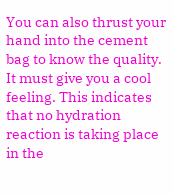You can also thrust your hand into the cement bag to know the quality. It must give you a cool feeling. This indicates that no hydration reaction is taking place in the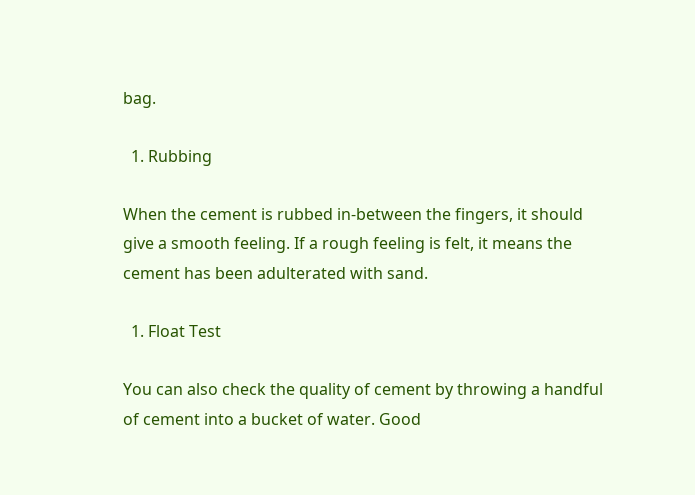bag.

  1. Rubbing

When the cement is rubbed in-between the fingers, it should give a smooth feeling. If a rough feeling is felt, it means the cement has been adulterated with sand.

  1. Float Test

You can also check the quality of cement by throwing a handful of cement into a bucket of water. Good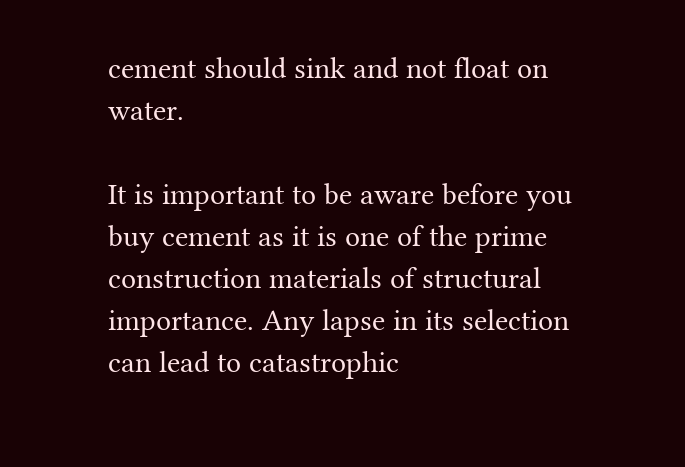cement should sink and not float on water.

It is important to be aware before you buy cement as it is one of the prime construction materials of structural importance. Any lapse in its selection can lead to catastrophic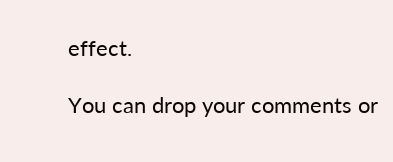effect.

You can drop your comments or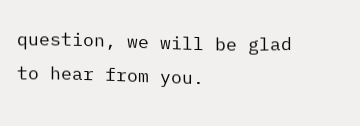question, we will be glad to hear from you.